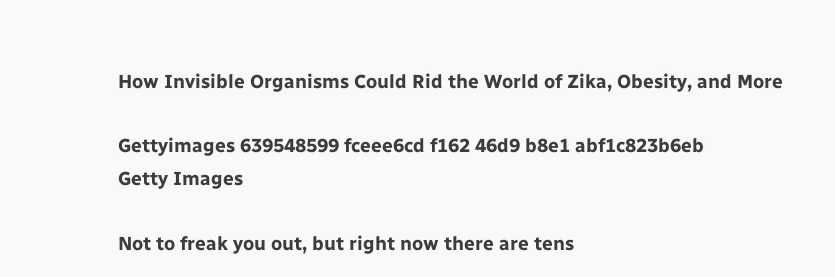How Invisible Organisms Could Rid the World of Zika, Obesity, and More

Gettyimages 639548599 fceee6cd f162 46d9 b8e1 abf1c823b6eb
Getty Images

Not to freak you out, but right now there are tens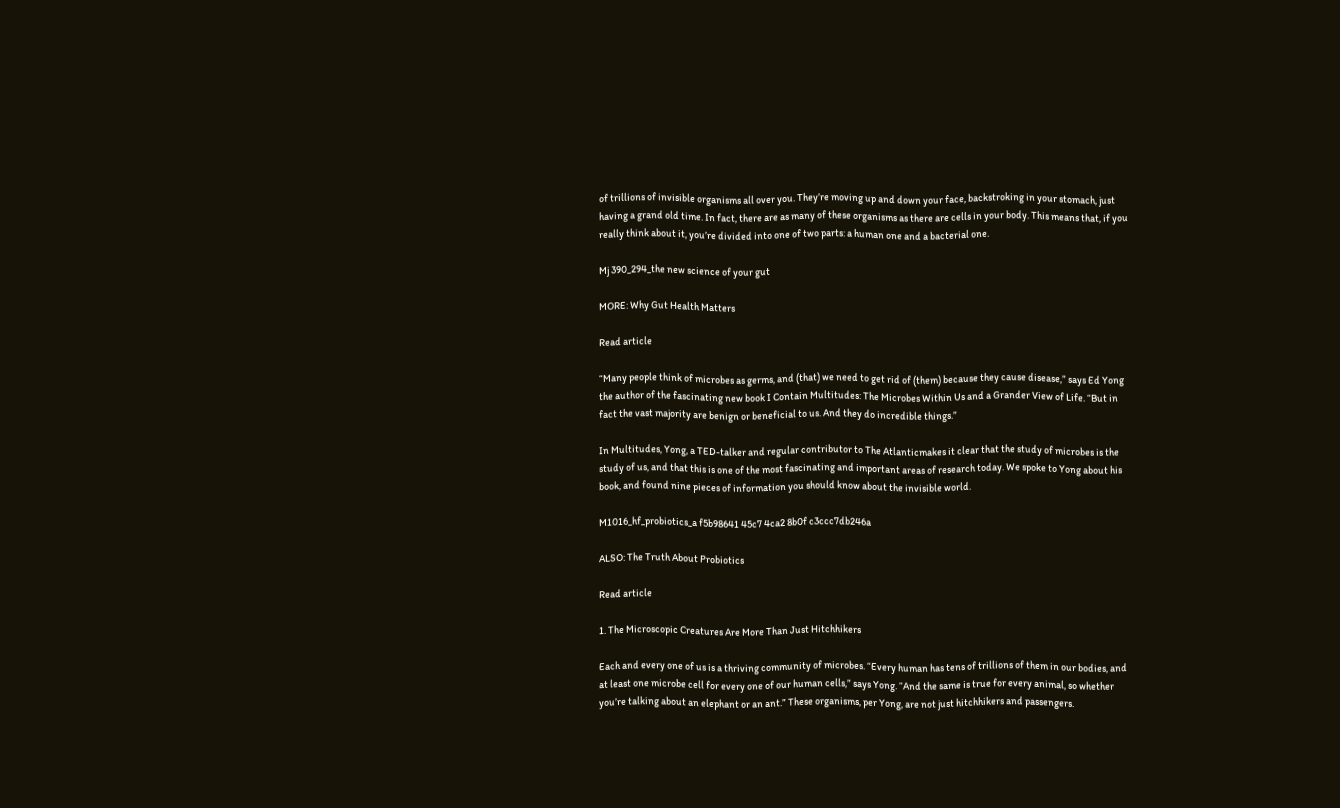of trillions of invisible organisms all over you. They’re moving up and down your face, backstroking in your stomach, just having a grand old time. In fact, there are as many of these organisms as there are cells in your body. This means that, if you really think about it, you’re divided into one of two parts: a human one and a bacterial one.

Mj 390_294_the new science of your gut

MORE: Why Gut Health Matters

Read article

“Many people think of microbes as germs, and (that) we need to get rid of (them) because they cause disease,” says Ed Yong the author of the fascinating new book I Contain Multitudes: The Microbes Within Us and a Grander View of Life. “But in fact the vast majority are benign or beneficial to us. And they do incredible things.”

In Multitudes, Yong, a TED-talker and regular contributor to The Atlanticmakes it clear that the study of microbes is the study of us, and that this is one of the most fascinating and important areas of research today. We spoke to Yong about his book, and found nine pieces of information you should know about the invisible world.

M1016_hf_probiotics_a f5b98641 45c7 4ca2 8b0f c3ccc7db246a

ALSO: The Truth About Probiotics

Read article

1. The Microscopic Creatures Are More Than Just Hitchhikers

Each and every one of us is a thriving community of microbes. “Every human has tens of trillions of them in our bodies, and at least one microbe cell for every one of our human cells,” says Yong. “And the same is true for every animal, so whether you’re talking about an elephant or an ant.” These organisms, per Yong, are not just hitchhikers and passengers.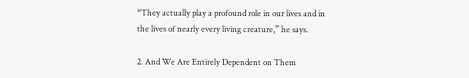“They actually play a profound role in our lives and in the lives of nearly every living creature,” he says.

2. And We Are Entirely Dependent on Them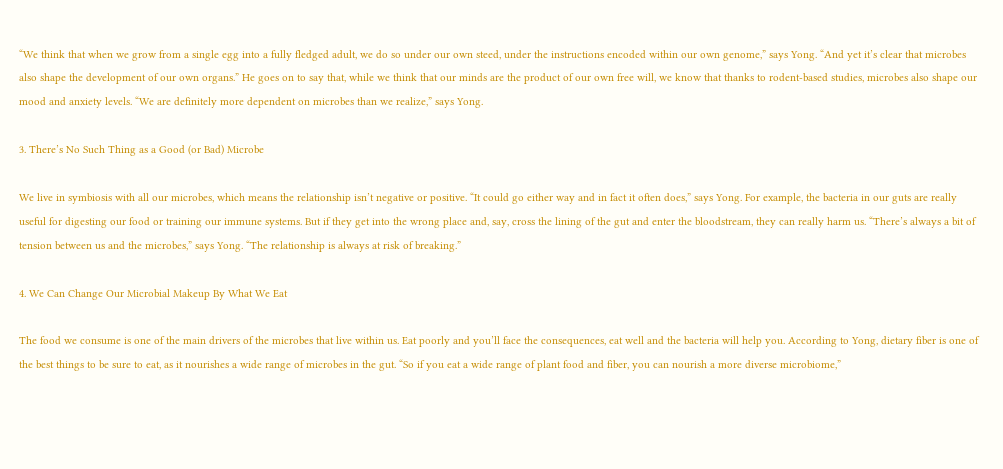“We think that when we grow from a single egg into a fully fledged adult, we do so under our own steed, under the instructions encoded within our own genome,” says Yong. “And yet it’s clear that microbes also shape the development of our own organs.” He goes on to say that, while we think that our minds are the product of our own free will, we know that thanks to rodent-based studies, microbes also shape our mood and anxiety levels. “We are definitely more dependent on microbes than we realize,” says Yong.

3. There’s No Such Thing as a Good (or Bad) Microbe

We live in symbiosis with all our microbes, which means the relationship isn’t negative or positive. “It could go either way and in fact it often does,” says Yong. For example, the bacteria in our guts are really useful for digesting our food or training our immune systems. But if they get into the wrong place and, say, cross the lining of the gut and enter the bloodstream, they can really harm us. “There’s always a bit of tension between us and the microbes,” says Yong. “The relationship is always at risk of breaking.”

4. We Can Change Our Microbial Makeup By What We Eat

The food we consume is one of the main drivers of the microbes that live within us. Eat poorly and you’ll face the consequences, eat well and the bacteria will help you. According to Yong, dietary fiber is one of the best things to be sure to eat, as it nourishes a wide range of microbes in the gut. “So if you eat a wide range of plant food and fiber, you can nourish a more diverse microbiome,”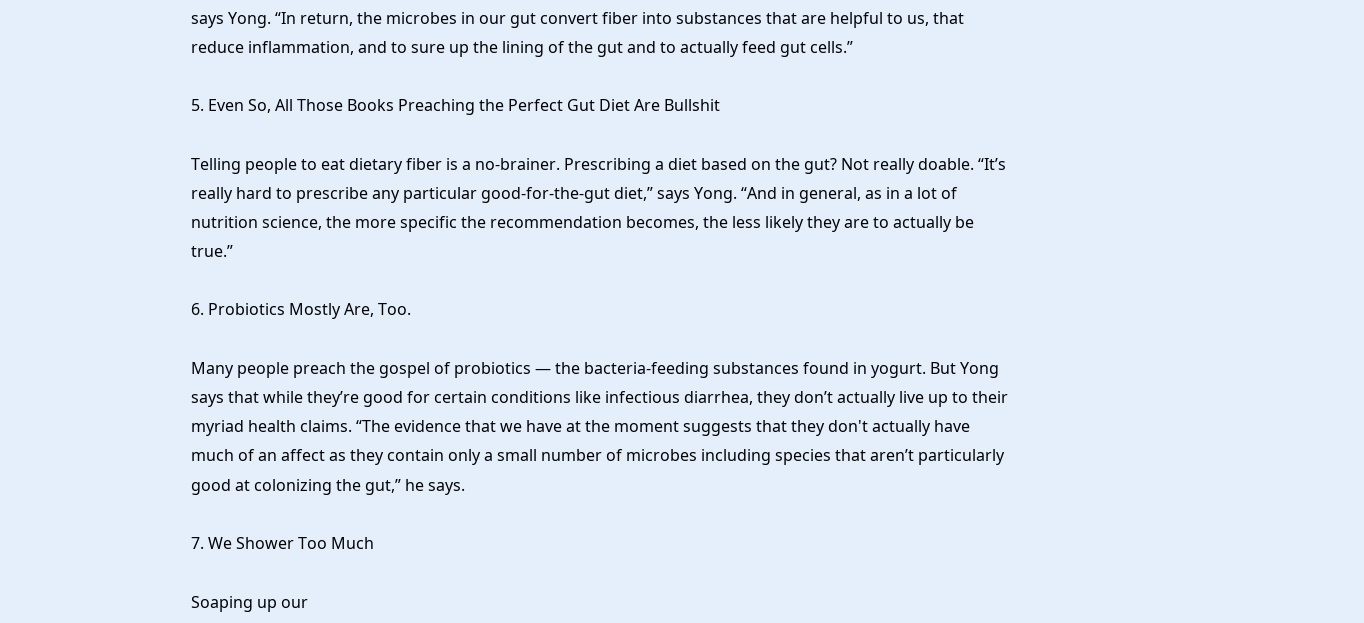says Yong. “In return, the microbes in our gut convert fiber into substances that are helpful to us, that reduce inflammation, and to sure up the lining of the gut and to actually feed gut cells.”

5. Even So, All Those Books Preaching the Perfect Gut Diet Are Bullshit

Telling people to eat dietary fiber is a no-brainer. Prescribing a diet based on the gut? Not really doable. “It’s really hard to prescribe any particular good-for-the-gut diet,” says Yong. “And in general, as in a lot of nutrition science, the more specific the recommendation becomes, the less likely they are to actually be true.”

6. Probiotics Mostly Are, Too.

Many people preach the gospel of probiotics — the bacteria-feeding substances found in yogurt. But Yong says that while they’re good for certain conditions like infectious diarrhea, they don’t actually live up to their myriad health claims. “The evidence that we have at the moment suggests that they don't actually have much of an affect as they contain only a small number of microbes including species that aren’t particularly good at colonizing the gut,” he says.

7. We Shower Too Much

Soaping up our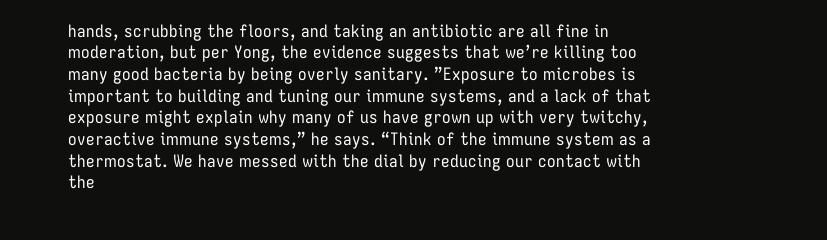hands, scrubbing the floors, and taking an antibiotic are all fine in moderation, but per Yong, the evidence suggests that we’re killing too many good bacteria by being overly sanitary. ”Exposure to microbes is important to building and tuning our immune systems, and a lack of that exposure might explain why many of us have grown up with very twitchy, overactive immune systems,” he says. “Think of the immune system as a thermostat. We have messed with the dial by reducing our contact with the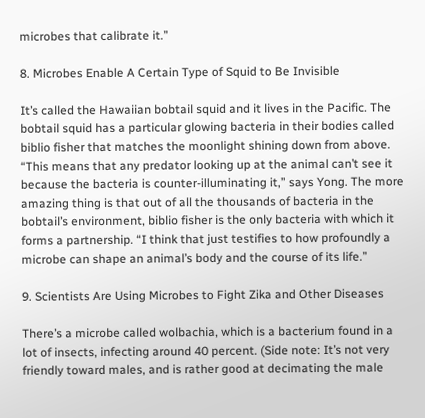microbes that calibrate it.”

8. Microbes Enable A Certain Type of Squid to Be Invisible

It’s called the Hawaiian bobtail squid and it lives in the Pacific. The bobtail squid has a particular glowing bacteria in their bodies called biblio fisher that matches the moonlight shining down from above. “This means that any predator looking up at the animal can’t see it because the bacteria is counter-illuminating it,” says Yong. The more amazing thing is that out of all the thousands of bacteria in the bobtail’s environment, biblio fisher is the only bacteria with which it forms a partnership. “I think that just testifies to how profoundly a microbe can shape an animal’s body and the course of its life.”

9. Scientists Are Using Microbes to Fight Zika and Other Diseases

There’s a microbe called wolbachia, which is a bacterium found in a lot of insects, infecting around 40 percent. (Side note: It’s not very friendly toward males, and is rather good at decimating the male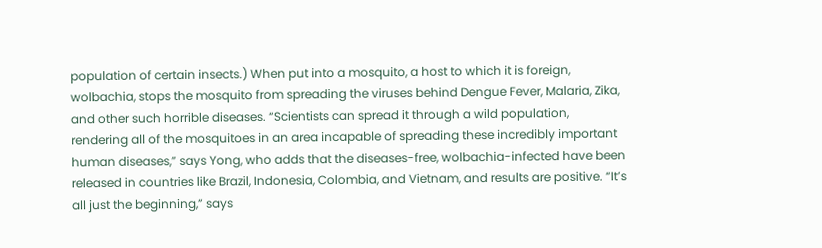population of certain insects.) When put into a mosquito, a host to which it is foreign, wolbachia, stops the mosquito from spreading the viruses behind Dengue Fever, Malaria, Zika, and other such horrible diseases. “Scientists can spread it through a wild population, rendering all of the mosquitoes in an area incapable of spreading these incredibly important human diseases,” says Yong, who adds that the diseases-free, wolbachia-infected have been released in countries like Brazil, Indonesia, Colombia, and Vietnam, and results are positive. “It’s all just the beginning,” says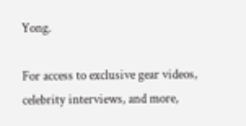Yong.

For access to exclusive gear videos, celebrity interviews, and more,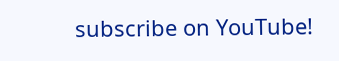subscribe on YouTube!